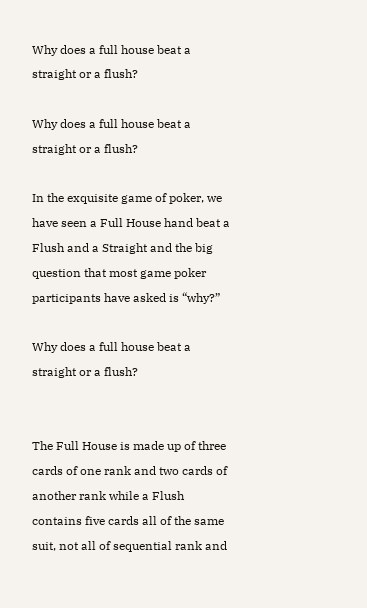Why does a full house beat a straight or a flush?

Why does a full house beat a straight or a flush?

In the exquisite game of poker, we have seen a Full House hand beat a Flush and a Straight and the big question that most game poker participants have asked is “why?”

Why does a full house beat a straight or a flush?


The Full House is made up of three cards of one rank and two cards of another rank while a Flush contains five cards all of the same suit, not all of sequential rank and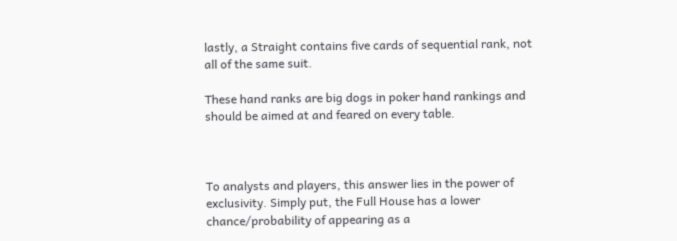lastly, a Straight contains five cards of sequential rank, not all of the same suit.

These hand ranks are big dogs in poker hand rankings and should be aimed at and feared on every table.



To analysts and players, this answer lies in the power of exclusivity. Simply put, the Full House has a lower chance/probability of appearing as a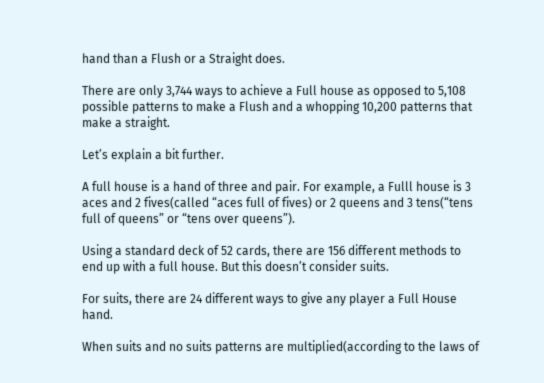hand than a Flush or a Straight does.

There are only 3,744 ways to achieve a Full house as opposed to 5,108 possible patterns to make a Flush and a whopping 10,200 patterns that make a straight.

Let’s explain a bit further.

A full house is a hand of three and pair. For example, a Fulll house is 3 aces and 2 fives(called “aces full of fives) or 2 queens and 3 tens(“tens full of queens” or “tens over queens”).

Using a standard deck of 52 cards, there are 156 different methods to end up with a full house. But this doesn’t consider suits.

For suits, there are 24 different ways to give any player a Full House hand.

When suits and no suits patterns are multiplied(according to the laws of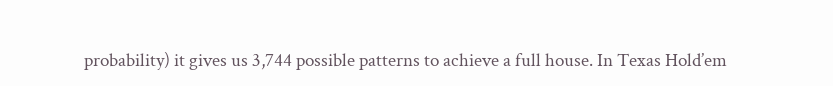probability) it gives us 3,744 possible patterns to achieve a full house. In Texas Hold’em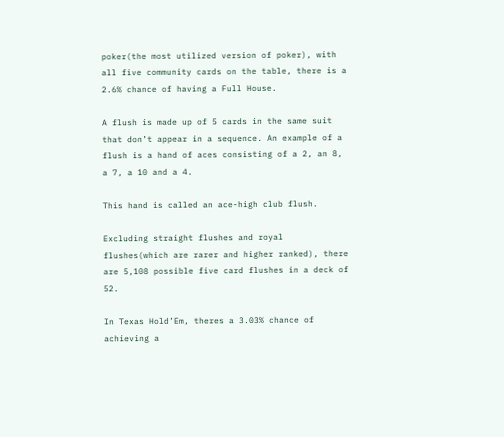poker(the most utilized version of poker), with all five community cards on the table, there is a 2.6% chance of having a Full House.

A flush is made up of 5 cards in the same suit that don’t appear in a sequence. An example of a flush is a hand of aces consisting of a 2, an 8, a 7, a 10 and a 4.

This hand is called an ace-high club flush.

Excluding straight flushes and royal flushes(which are rarer and higher ranked), there are 5,108 possible five card flushes in a deck of 52.

In Texas Hold’Em, theres a 3.03% chance of achieving a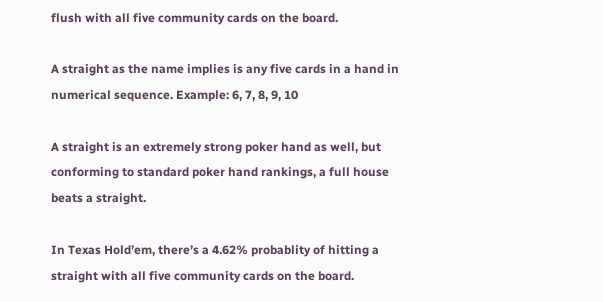flush with all five community cards on the board.

A straight as the name implies is any five cards in a hand in numerical sequence. Example: 6, 7, 8, 9, 10

A straight is an extremely strong poker hand as well, but conforming to standard poker hand rankings, a full house beats a straight.

In Texas Hold’em, there’s a 4.62% probablity of hitting a straight with all five community cards on the board.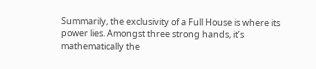Summarily, the exclusivity of a Full House is where its power lies. Amongst three strong hands, it’s mathematically the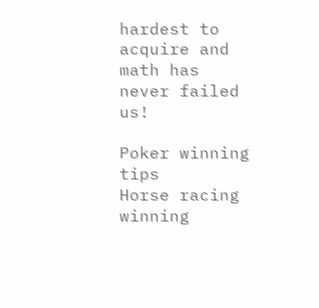hardest to acquire and math has never failed us!

Poker winning tips
Horse racing winning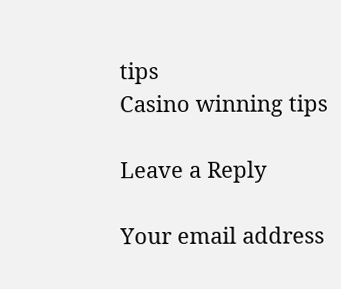tips
Casino winning tips

Leave a Reply

Your email address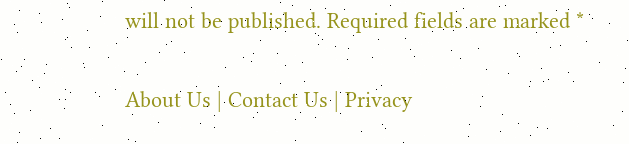will not be published. Required fields are marked *

About Us | Contact Us | Privacy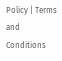Policy | Terms and Conditions